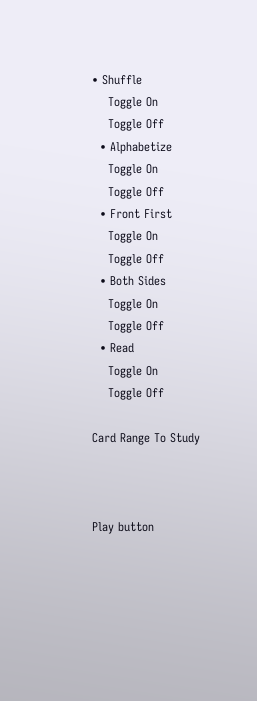• Shuffle
    Toggle On
    Toggle Off
  • Alphabetize
    Toggle On
    Toggle Off
  • Front First
    Toggle On
    Toggle Off
  • Both Sides
    Toggle On
    Toggle Off
  • Read
    Toggle On
    Toggle Off

Card Range To Study



Play button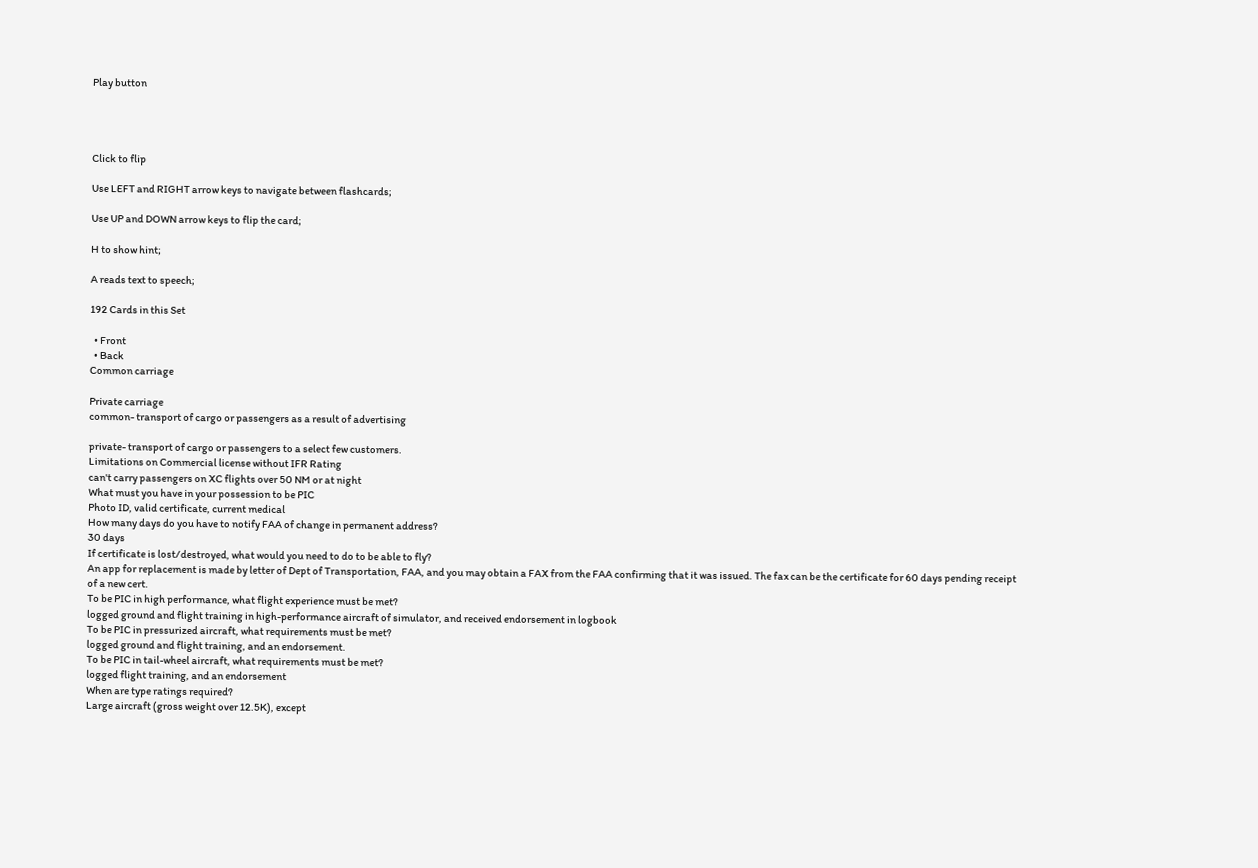Play button




Click to flip

Use LEFT and RIGHT arrow keys to navigate between flashcards;

Use UP and DOWN arrow keys to flip the card;

H to show hint;

A reads text to speech;

192 Cards in this Set

  • Front
  • Back
Common carriage

Private carriage
common- transport of cargo or passengers as a result of advertising

private- transport of cargo or passengers to a select few customers.
Limitations on Commercial license without IFR Rating
can't carry passengers on XC flights over 50 NM or at night
What must you have in your possession to be PIC
Photo ID, valid certificate, current medical
How many days do you have to notify FAA of change in permanent address?
30 days
If certificate is lost/destroyed, what would you need to do to be able to fly?
An app for replacement is made by letter of Dept of Transportation, FAA, and you may obtain a FAX from the FAA confirming that it was issued. The fax can be the certificate for 60 days pending receipt of a new cert.
To be PIC in high performance, what flight experience must be met?
logged ground and flight training in high-performance aircraft of simulator, and received endorsement in logbook
To be PIC in pressurized aircraft, what requirements must be met?
logged ground and flight training, and an endorsement.
To be PIC in tail-wheel aircraft, what requirements must be met?
logged flight training, and an endorsement
When are type ratings required?
Large aircraft (gross weight over 12.5K), except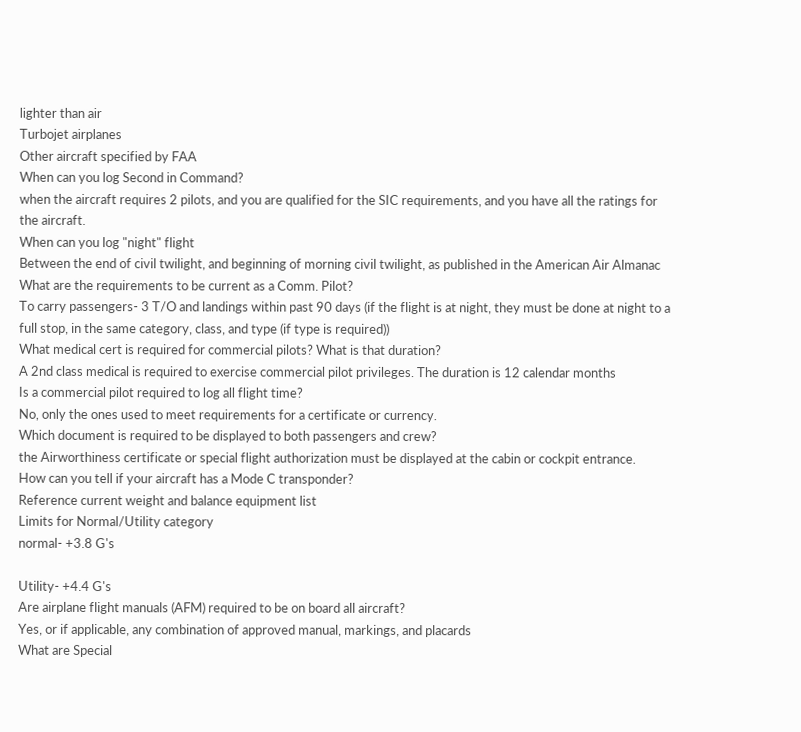lighter than air
Turbojet airplanes
Other aircraft specified by FAA
When can you log Second in Command?
when the aircraft requires 2 pilots, and you are qualified for the SIC requirements, and you have all the ratings for the aircraft.
When can you log "night" flight
Between the end of civil twilight, and beginning of morning civil twilight, as published in the American Air Almanac
What are the requirements to be current as a Comm. Pilot?
To carry passengers- 3 T/O and landings within past 90 days (if the flight is at night, they must be done at night to a full stop, in the same category, class, and type (if type is required))
What medical cert is required for commercial pilots? What is that duration?
A 2nd class medical is required to exercise commercial pilot privileges. The duration is 12 calendar months
Is a commercial pilot required to log all flight time?
No, only the ones used to meet requirements for a certificate or currency.
Which document is required to be displayed to both passengers and crew?
the Airworthiness certificate or special flight authorization must be displayed at the cabin or cockpit entrance.
How can you tell if your aircraft has a Mode C transponder?
Reference current weight and balance equipment list
Limits for Normal/Utility category
normal- +3.8 G's

Utility- +4.4 G's
Are airplane flight manuals (AFM) required to be on board all aircraft?
Yes, or if applicable, any combination of approved manual, markings, and placards
What are Special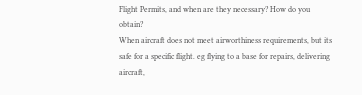Flight Permits, and when are they necessary? How do you obtain?
When aircraft does not meet airworthiness requirements, but its safe for a specific flight. eg flying to a base for repairs, delivering aircraft,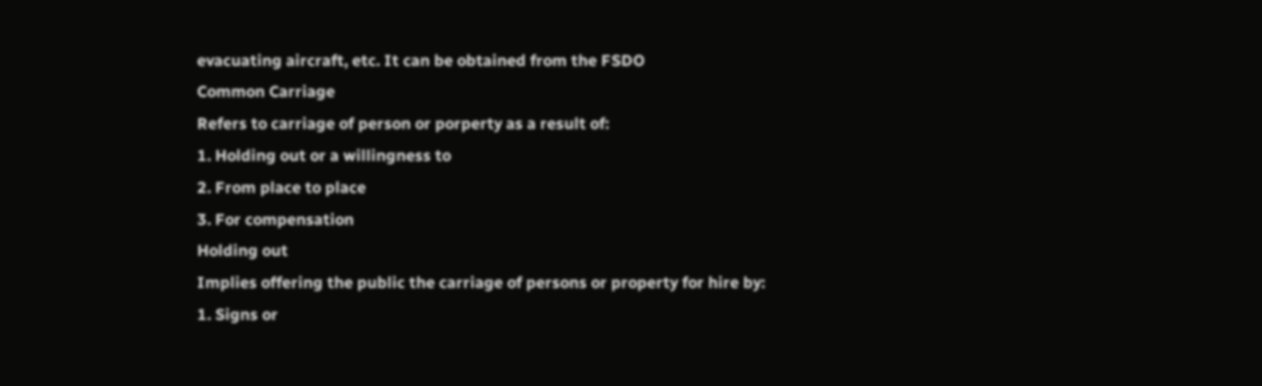evacuating aircraft, etc. It can be obtained from the FSDO
Common Carriage
Refers to carriage of person or porperty as a result of:
1. Holding out or a willingness to
2. From place to place
3. For compensation
Holding out
Implies offering the public the carriage of persons or property for hire by:
1. Signs or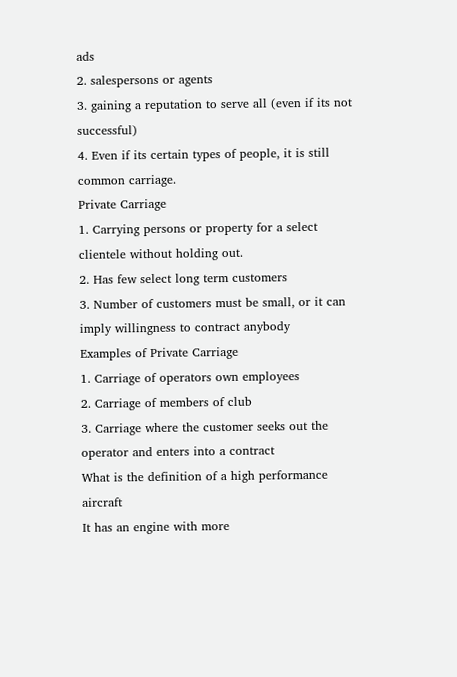ads
2. salespersons or agents
3. gaining a reputation to serve all (even if its not successful)
4. Even if its certain types of people, it is still common carriage.
Private Carriage
1. Carrying persons or property for a select clientele without holding out.
2. Has few select long term customers
3. Number of customers must be small, or it can imply willingness to contract anybody
Examples of Private Carriage
1. Carriage of operators own employees
2. Carriage of members of club
3. Carriage where the customer seeks out the operator and enters into a contract
What is the definition of a high performance aircraft
It has an engine with more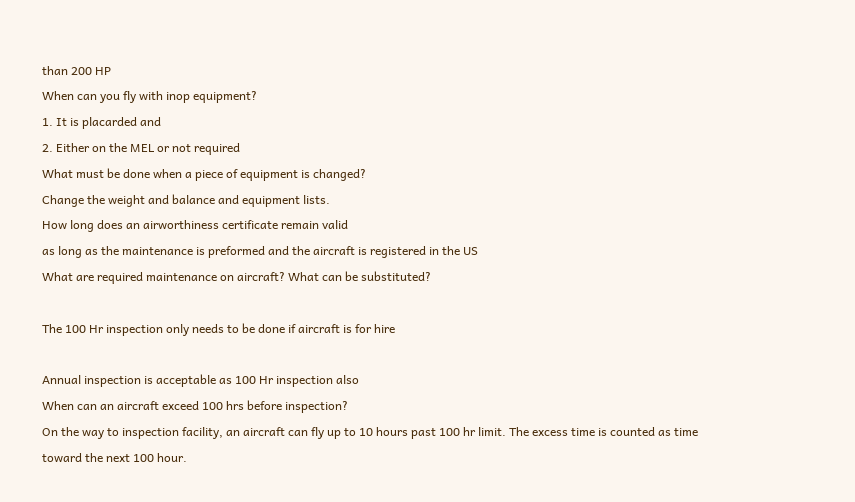than 200 HP
When can you fly with inop equipment?
1. It is placarded and
2. Either on the MEL or not required
What must be done when a piece of equipment is changed?
Change the weight and balance and equipment lists.
How long does an airworthiness certificate remain valid
as long as the maintenance is preformed and the aircraft is registered in the US
What are required maintenance on aircraft? What can be substituted?

The 100 Hr inspection only needs to be done if aircraft is for hire

Annual inspection is acceptable as 100 Hr inspection also
When can an aircraft exceed 100 hrs before inspection?
On the way to inspection facility, an aircraft can fly up to 10 hours past 100 hr limit. The excess time is counted as time toward the next 100 hour.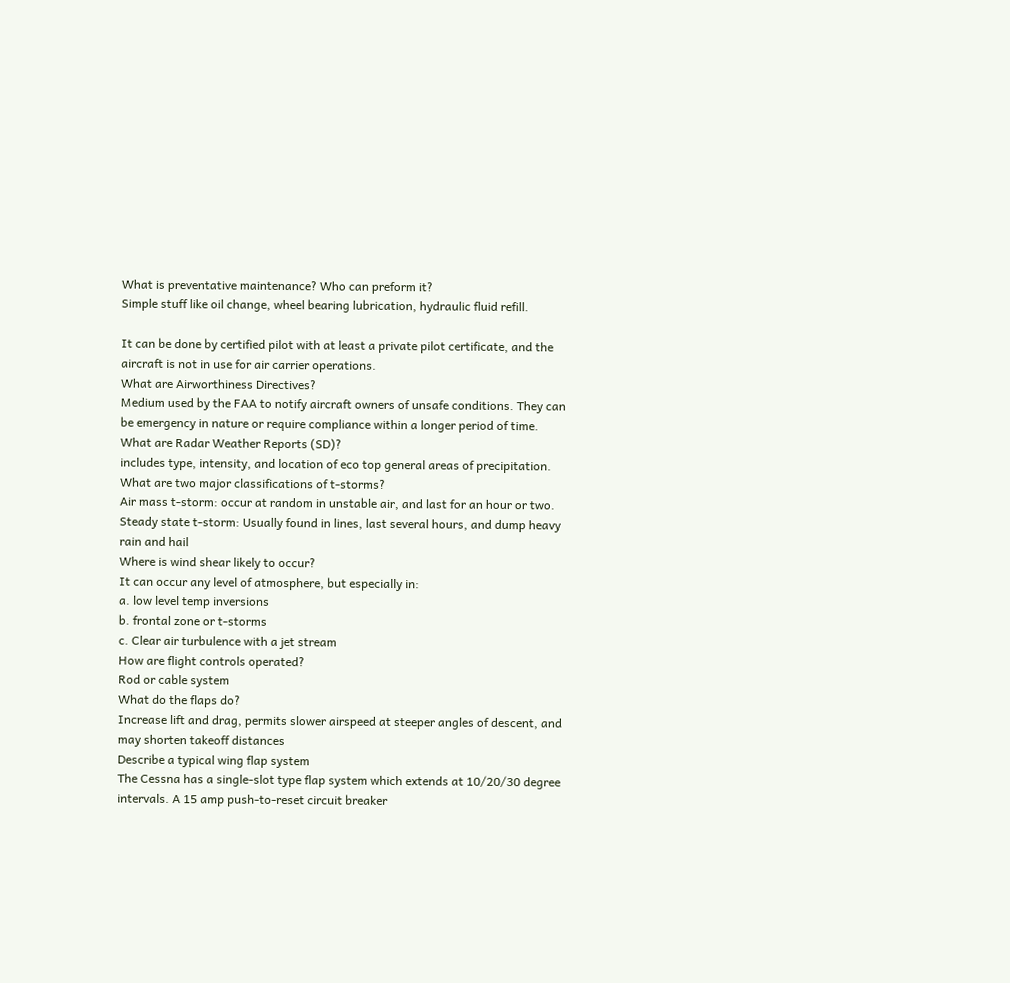What is preventative maintenance? Who can preform it?
Simple stuff like oil change, wheel bearing lubrication, hydraulic fluid refill.

It can be done by certified pilot with at least a private pilot certificate, and the aircraft is not in use for air carrier operations.
What are Airworthiness Directives?
Medium used by the FAA to notify aircraft owners of unsafe conditions. They can be emergency in nature or require compliance within a longer period of time.
What are Radar Weather Reports (SD)?
includes type, intensity, and location of eco top general areas of precipitation.
What are two major classifications of t-storms?
Air mass t-storm: occur at random in unstable air, and last for an hour or two.
Steady state t-storm: Usually found in lines, last several hours, and dump heavy rain and hail
Where is wind shear likely to occur?
It can occur any level of atmosphere, but especially in:
a. low level temp inversions
b. frontal zone or t-storms
c. Clear air turbulence with a jet stream
How are flight controls operated?
Rod or cable system
What do the flaps do?
Increase lift and drag, permits slower airspeed at steeper angles of descent, and may shorten takeoff distances
Describe a typical wing flap system
The Cessna has a single-slot type flap system which extends at 10/20/30 degree intervals. A 15 amp push-to-reset circuit breaker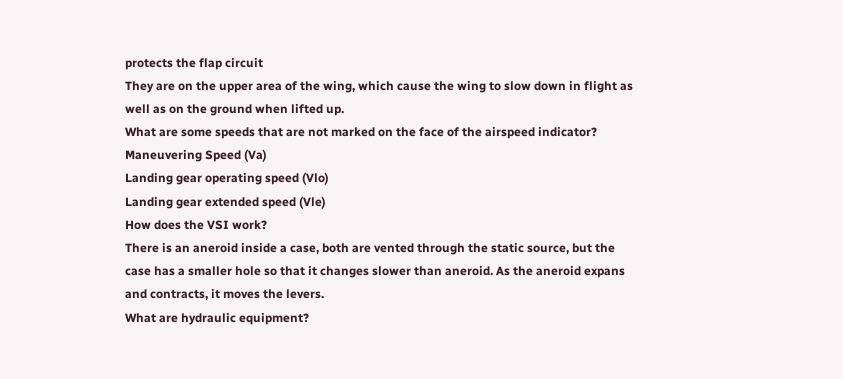protects the flap circuit
They are on the upper area of the wing, which cause the wing to slow down in flight as well as on the ground when lifted up.
What are some speeds that are not marked on the face of the airspeed indicator?
Maneuvering Speed (Va)
Landing gear operating speed (Vlo)
Landing gear extended speed (Vle)
How does the VSI work?
There is an aneroid inside a case, both are vented through the static source, but the case has a smaller hole so that it changes slower than aneroid. As the aneroid expans and contracts, it moves the levers.
What are hydraulic equipment?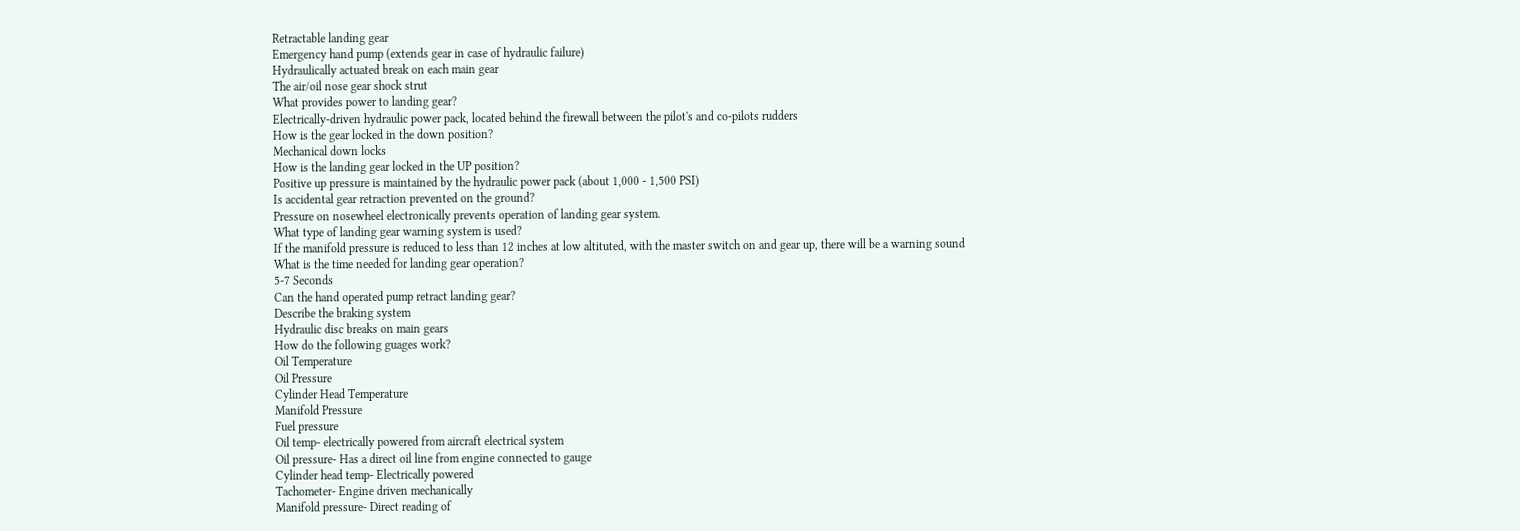Retractable landing gear
Emergency hand pump (extends gear in case of hydraulic failure)
Hydraulically actuated break on each main gear
The air/oil nose gear shock strut
What provides power to landing gear?
Electrically-driven hydraulic power pack, located behind the firewall between the pilot's and co-pilots rudders
How is the gear locked in the down position?
Mechanical down locks
How is the landing gear locked in the UP position?
Positive up pressure is maintained by the hydraulic power pack (about 1,000 - 1,500 PSI)
Is accidental gear retraction prevented on the ground?
Pressure on nosewheel electronically prevents operation of landing gear system.
What type of landing gear warning system is used?
If the manifold pressure is reduced to less than 12 inches at low altituted, with the master switch on and gear up, there will be a warning sound
What is the time needed for landing gear operation?
5-7 Seconds
Can the hand operated pump retract landing gear?
Describe the braking system
Hydraulic disc breaks on main gears
How do the following guages work?
Oil Temperature
Oil Pressure
Cylinder Head Temperature
Manifold Pressure
Fuel pressure
Oil temp- electrically powered from aircraft electrical system
Oil pressure- Has a direct oil line from engine connected to gauge
Cylinder head temp- Electrically powered
Tachometer- Engine driven mechanically
Manifold pressure- Direct reading of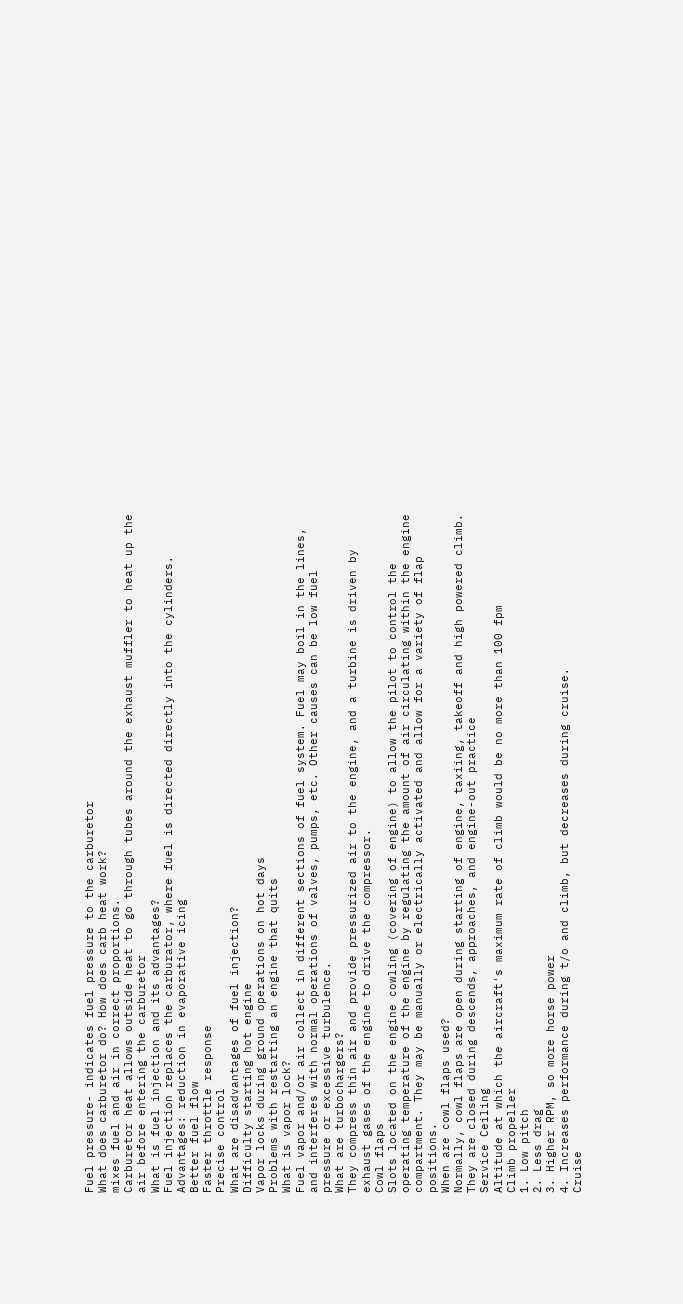Fuel pressure- indicates fuel pressure to the carburetor
What does carburetor do? How does carb heat work?
mixes fuel and air in correct proportions.
Carburetor heat allows outside heat to go through tubes around the exhaust muffler to heat up the air before entering the carburetor
What is fuel injection and its advantages?
Fuel injection replaces the carburator, where fuel is directed directly into the cylinders.
Advantages: reduction in evaporative icing
Better fuel flow
Faster throttle response
Precise control
What are disadvantages of fuel injection?
Difficulty starting hot engine
Vapor locks during ground operations on hot days
Problems with restarting an engine that quits
What is vapor lock?
Fuel vapor and/or air collect in different sections of fuel system. Fuel may boil in the lines, and interferes with normal operations of valves, pumps, etc. Other causes can be low fuel pressure or excessive turbulence.
What are turbochargers?
They compress thin air and provide pressurized air to the engine, and a turbine is driven by exhaust gases of the engine to drive the compressor.
Cowl flaps
Slots located on the engine cowling (covering of engine) to allow the pilot to control the operating temperature of the engine by regulating the amount of air circulating within the engine compartment. They may be manually or electrically activated and allow for a variety of flap positions.
When are cowl flaps used?
Normally, cowl flaps are open during starting of engine, taxiing, takeoff and high powered climb.
They are closed during descends, approaches, and engine-out practice
Service Ceiling
Altitude at which the aircraft's maximum rate of climb would be no more than 100 fpm
Climb propeller
1. Low pitch
2. Less drag
3. Higher RPM, so more horse power
4. Increases performance during t/o and climb, but decreases during cruise.
Cruise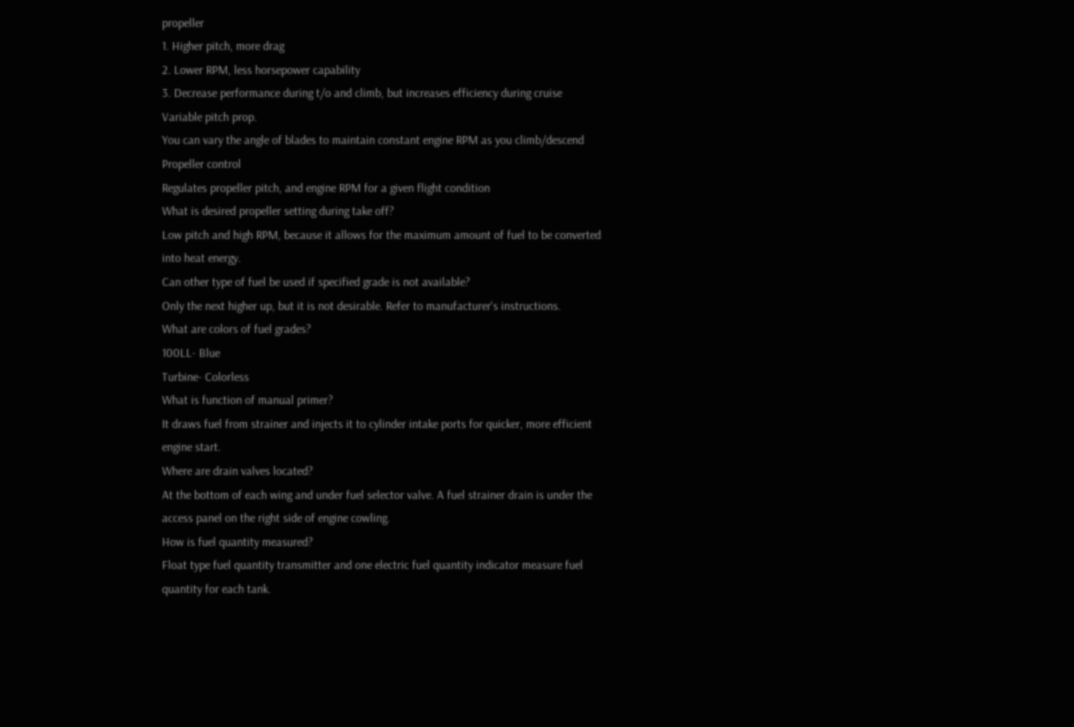propeller
1. Higher pitch, more drag
2. Lower RPM, less horsepower capability
3. Decrease performance during t/o and climb, but increases efficiency during cruise
Variable pitch prop.
You can vary the angle of blades to maintain constant engine RPM as you climb/descend
Propeller control
Regulates propeller pitch, and engine RPM for a given flight condition
What is desired propeller setting during take off?
Low pitch and high RPM, because it allows for the maximum amount of fuel to be converted into heat energy.
Can other type of fuel be used if specified grade is not available?
Only the next higher up, but it is not desirable. Refer to manufacturer's instructions.
What are colors of fuel grades?
100LL- Blue
Turbine- Colorless
What is function of manual primer?
It draws fuel from strainer and injects it to cylinder intake ports for quicker, more efficient engine start.
Where are drain valves located?
At the bottom of each wing and under fuel selector valve. A fuel strainer drain is under the access panel on the right side of engine cowling.
How is fuel quantity measured?
Float type fuel quantity transmitter and one electric fuel quantity indicator measure fuel quantity for each tank.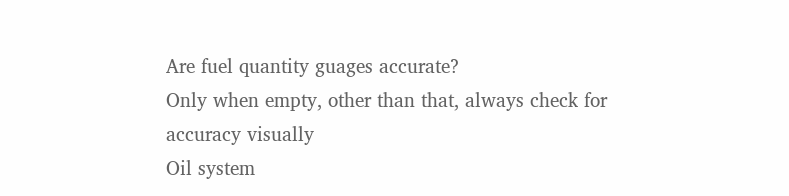Are fuel quantity guages accurate?
Only when empty, other than that, always check for accuracy visually
Oil system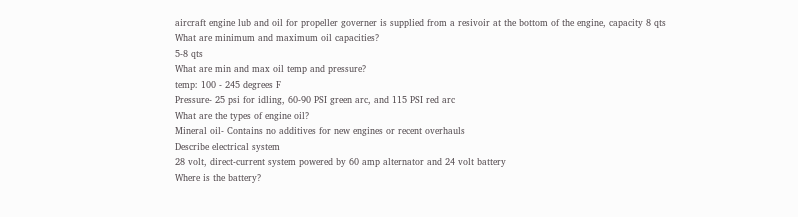aircraft engine lub and oil for propeller governer is supplied from a resivoir at the bottom of the engine, capacity 8 qts
What are minimum and maximum oil capacities?
5-8 qts
What are min and max oil temp and pressure?
temp: 100 - 245 degrees F
Pressure- 25 psi for idling, 60-90 PSI green arc, and 115 PSI red arc
What are the types of engine oil?
Mineral oil- Contains no additives for new engines or recent overhauls
Describe electrical system
28 volt, direct-current system powered by 60 amp alternator and 24 volt battery
Where is the battery?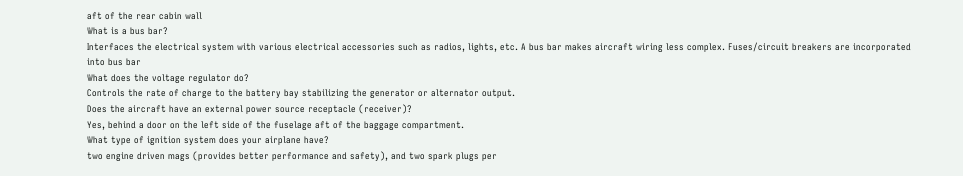aft of the rear cabin wall
What is a bus bar?
Interfaces the electrical system with various electrical accessories such as radios, lights, etc. A bus bar makes aircraft wiring less complex. Fuses/circuit breakers are incorporated into bus bar
What does the voltage regulator do?
Controls the rate of charge to the battery bay stabilizing the generator or alternator output.
Does the aircraft have an external power source receptacle (receiver)?
Yes, behind a door on the left side of the fuselage aft of the baggage compartment.
What type of ignition system does your airplane have?
two engine driven mags (provides better performance and safety), and two spark plugs per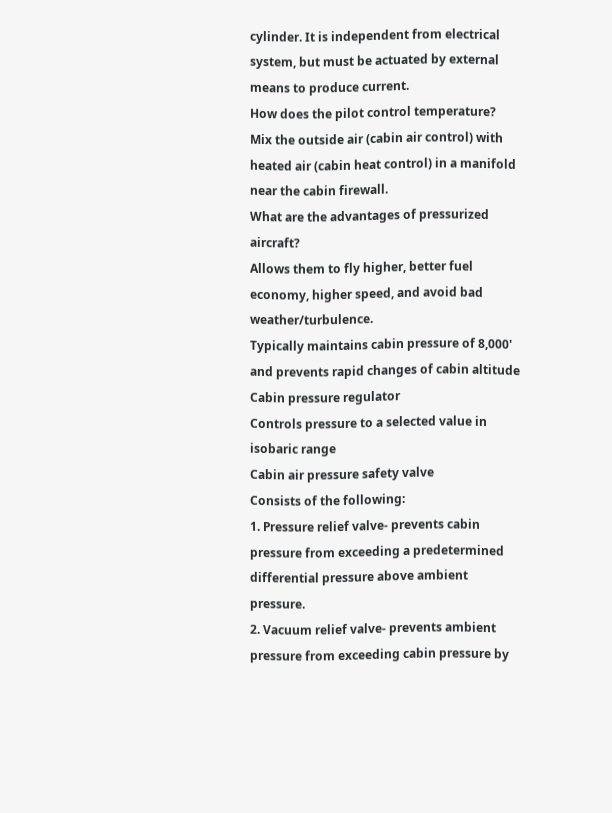cylinder. It is independent from electrical system, but must be actuated by external means to produce current.
How does the pilot control temperature?
Mix the outside air (cabin air control) with heated air (cabin heat control) in a manifold near the cabin firewall.
What are the advantages of pressurized aircraft?
Allows them to fly higher, better fuel economy, higher speed, and avoid bad weather/turbulence.
Typically maintains cabin pressure of 8,000' and prevents rapid changes of cabin altitude
Cabin pressure regulator
Controls pressure to a selected value in isobaric range
Cabin air pressure safety valve
Consists of the following:
1. Pressure relief valve- prevents cabin pressure from exceeding a predetermined differential pressure above ambient pressure.
2. Vacuum relief valve- prevents ambient pressure from exceeding cabin pressure by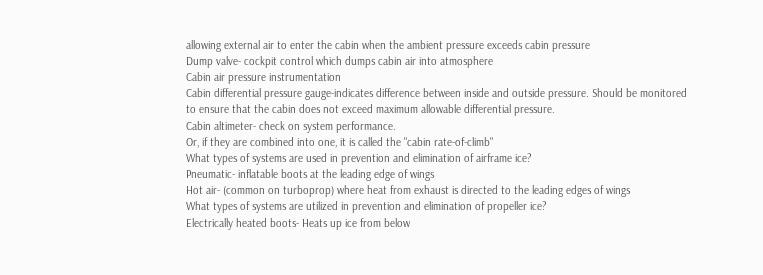allowing external air to enter the cabin when the ambient pressure exceeds cabin pressure
Dump valve- cockpit control which dumps cabin air into atmosphere
Cabin air pressure instrumentation
Cabin differential pressure gauge-indicates difference between inside and outside pressure. Should be monitored to ensure that the cabin does not exceed maximum allowable differential pressure.
Cabin altimeter- check on system performance.
Or, if they are combined into one, it is called the "cabin rate-of-climb"
What types of systems are used in prevention and elimination of airframe ice?
Pneumatic- inflatable boots at the leading edge of wings
Hot air- (common on turboprop) where heat from exhaust is directed to the leading edges of wings
What types of systems are utilized in prevention and elimination of propeller ice?
Electrically heated boots- Heats up ice from below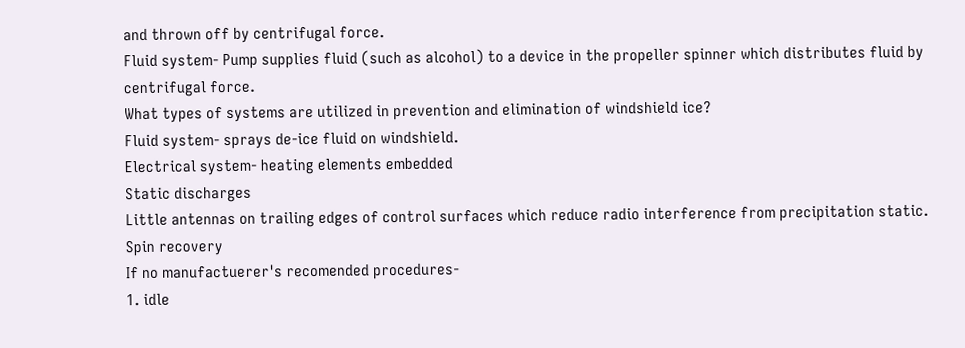and thrown off by centrifugal force.
Fluid system- Pump supplies fluid (such as alcohol) to a device in the propeller spinner which distributes fluid by centrifugal force.
What types of systems are utilized in prevention and elimination of windshield ice?
Fluid system- sprays de-ice fluid on windshield.
Electrical system- heating elements embedded
Static discharges
Little antennas on trailing edges of control surfaces which reduce radio interference from precipitation static.
Spin recovery
If no manufactuerer's recomended procedures-
1. idle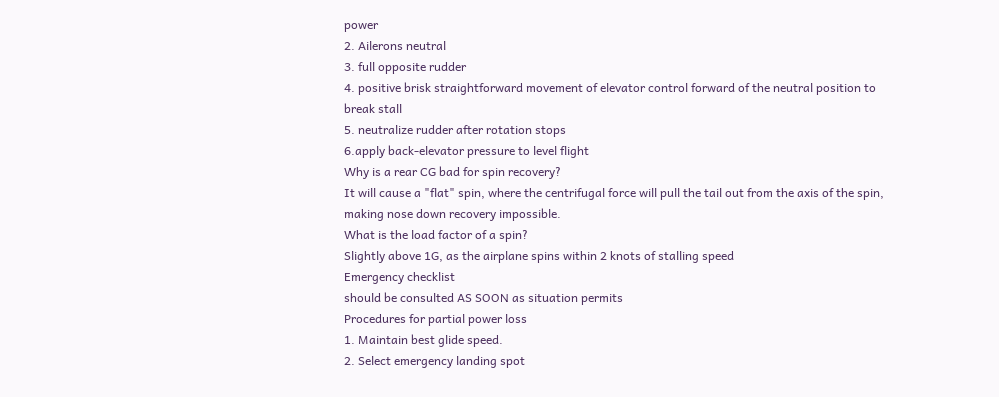power
2. Ailerons neutral
3. full opposite rudder
4. positive brisk straightforward movement of elevator control forward of the neutral position to break stall
5. neutralize rudder after rotation stops
6.apply back-elevator pressure to level flight
Why is a rear CG bad for spin recovery?
It will cause a "flat" spin, where the centrifugal force will pull the tail out from the axis of the spin, making nose down recovery impossible.
What is the load factor of a spin?
Slightly above 1G, as the airplane spins within 2 knots of stalling speed
Emergency checklist
should be consulted AS SOON as situation permits
Procedures for partial power loss
1. Maintain best glide speed.
2. Select emergency landing spot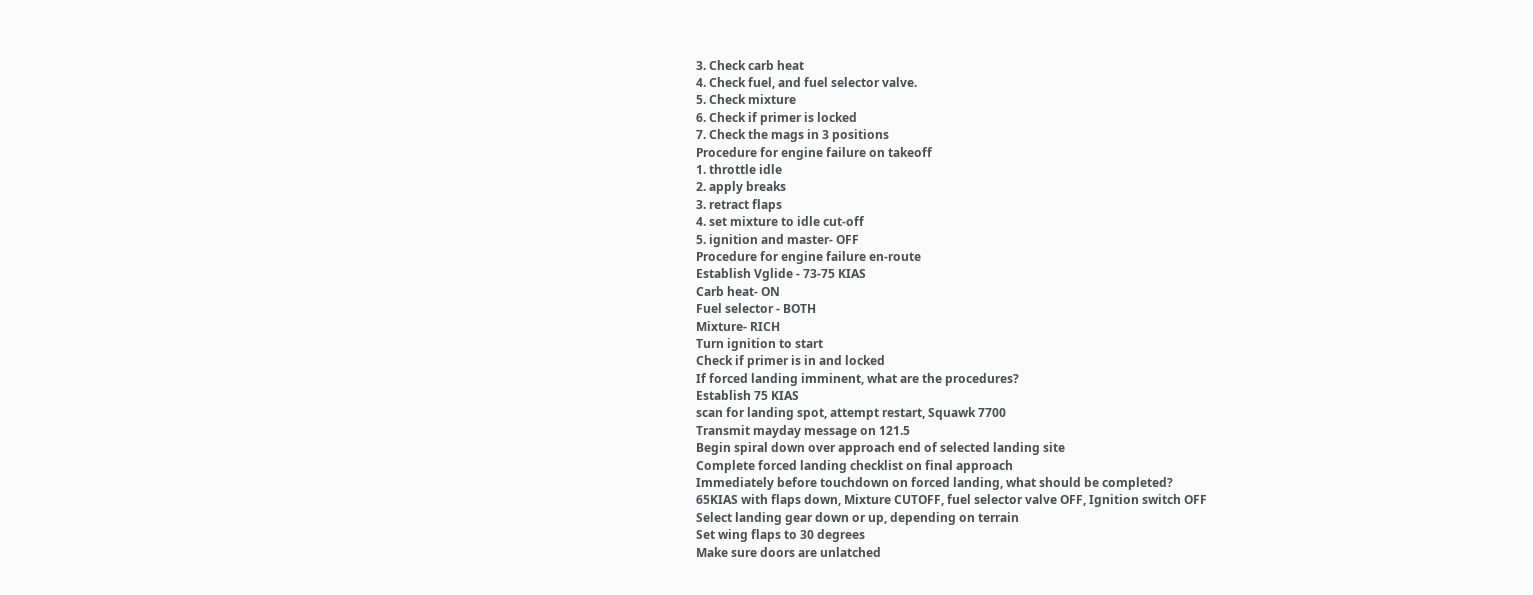3. Check carb heat
4. Check fuel, and fuel selector valve.
5. Check mixture
6. Check if primer is locked
7. Check the mags in 3 positions
Procedure for engine failure on takeoff
1. throttle idle
2. apply breaks
3. retract flaps
4. set mixture to idle cut-off
5. ignition and master- OFF
Procedure for engine failure en-route
Establish Vglide - 73-75 KIAS
Carb heat- ON
Fuel selector - BOTH
Mixture- RICH
Turn ignition to start
Check if primer is in and locked
If forced landing imminent, what are the procedures?
Establish 75 KIAS
scan for landing spot, attempt restart, Squawk 7700
Transmit mayday message on 121.5
Begin spiral down over approach end of selected landing site
Complete forced landing checklist on final approach
Immediately before touchdown on forced landing, what should be completed?
65KIAS with flaps down, Mixture CUTOFF, fuel selector valve OFF, Ignition switch OFF
Select landing gear down or up, depending on terrain
Set wing flaps to 30 degrees
Make sure doors are unlatched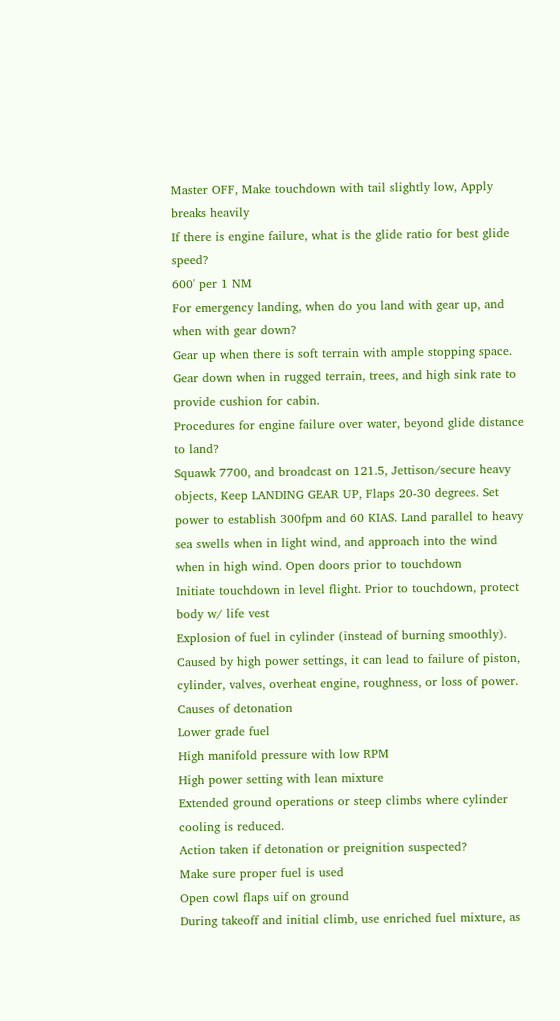Master OFF, Make touchdown with tail slightly low, Apply breaks heavily
If there is engine failure, what is the glide ratio for best glide speed?
600' per 1 NM
For emergency landing, when do you land with gear up, and when with gear down?
Gear up when there is soft terrain with ample stopping space.
Gear down when in rugged terrain, trees, and high sink rate to provide cushion for cabin.
Procedures for engine failure over water, beyond glide distance to land?
Squawk 7700, and broadcast on 121.5, Jettison/secure heavy objects, Keep LANDING GEAR UP, Flaps 20-30 degrees. Set power to establish 300fpm and 60 KIAS. Land parallel to heavy sea swells when in light wind, and approach into the wind when in high wind. Open doors prior to touchdown
Initiate touchdown in level flight. Prior to touchdown, protect body w/ life vest
Explosion of fuel in cylinder (instead of burning smoothly). Caused by high power settings, it can lead to failure of piston, cylinder, valves, overheat engine, roughness, or loss of power.
Causes of detonation
Lower grade fuel
High manifold pressure with low RPM
High power setting with lean mixture
Extended ground operations or steep climbs where cylinder cooling is reduced.
Action taken if detonation or preignition suspected?
Make sure proper fuel is used
Open cowl flaps uif on ground
During takeoff and initial climb, use enriched fuel mixture, as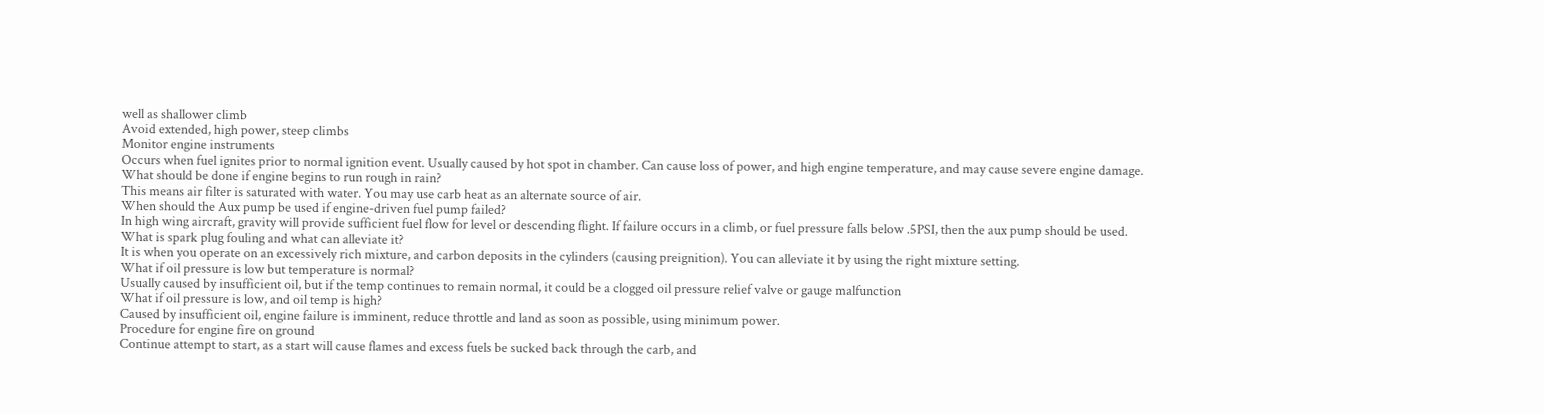well as shallower climb
Avoid extended, high power, steep climbs
Monitor engine instruments
Occurs when fuel ignites prior to normal ignition event. Usually caused by hot spot in chamber. Can cause loss of power, and high engine temperature, and may cause severe engine damage.
What should be done if engine begins to run rough in rain?
This means air filter is saturated with water. You may use carb heat as an alternate source of air.
When should the Aux pump be used if engine-driven fuel pump failed?
In high wing aircraft, gravity will provide sufficient fuel flow for level or descending flight. If failure occurs in a climb, or fuel pressure falls below .5PSI, then the aux pump should be used.
What is spark plug fouling and what can alleviate it?
It is when you operate on an excessively rich mixture, and carbon deposits in the cylinders (causing preignition). You can alleviate it by using the right mixture setting.
What if oil pressure is low but temperature is normal?
Usually caused by insufficient oil, but if the temp continues to remain normal, it could be a clogged oil pressure relief valve or gauge malfunction
What if oil pressure is low, and oil temp is high?
Caused by insufficient oil, engine failure is imminent, reduce throttle and land as soon as possible, using minimum power.
Procedure for engine fire on ground
Continue attempt to start, as a start will cause flames and excess fuels be sucked back through the carb, and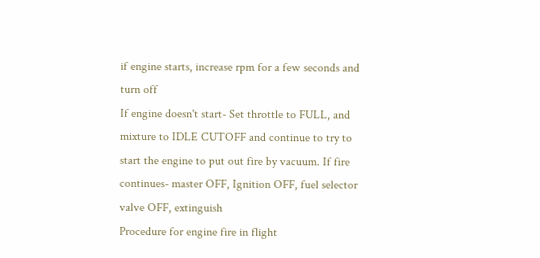if engine starts, increase rpm for a few seconds and turn off
If engine doesn't start- Set throttle to FULL, and mixture to IDLE CUTOFF and continue to try to start the engine to put out fire by vacuum. If fire continues- master OFF, Ignition OFF, fuel selector valve OFF, extinguish
Procedure for engine fire in flight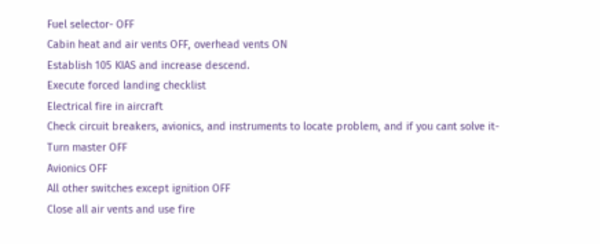Fuel selector- OFF
Cabin heat and air vents OFF, overhead vents ON
Establish 105 KIAS and increase descend.
Execute forced landing checklist
Electrical fire in aircraft
Check circuit breakers, avionics, and instruments to locate problem, and if you cant solve it-
Turn master OFF
Avionics OFF
All other switches except ignition OFF
Close all air vents and use fire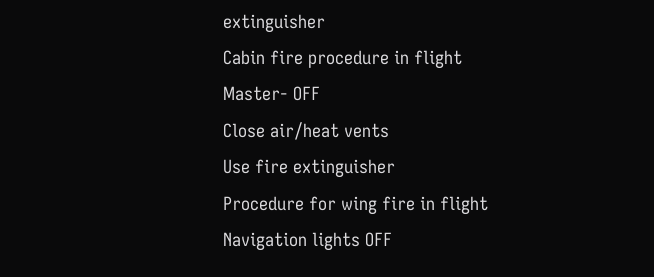extinguisher
Cabin fire procedure in flight
Master- OFF
Close air/heat vents
Use fire extinguisher
Procedure for wing fire in flight
Navigation lights OFF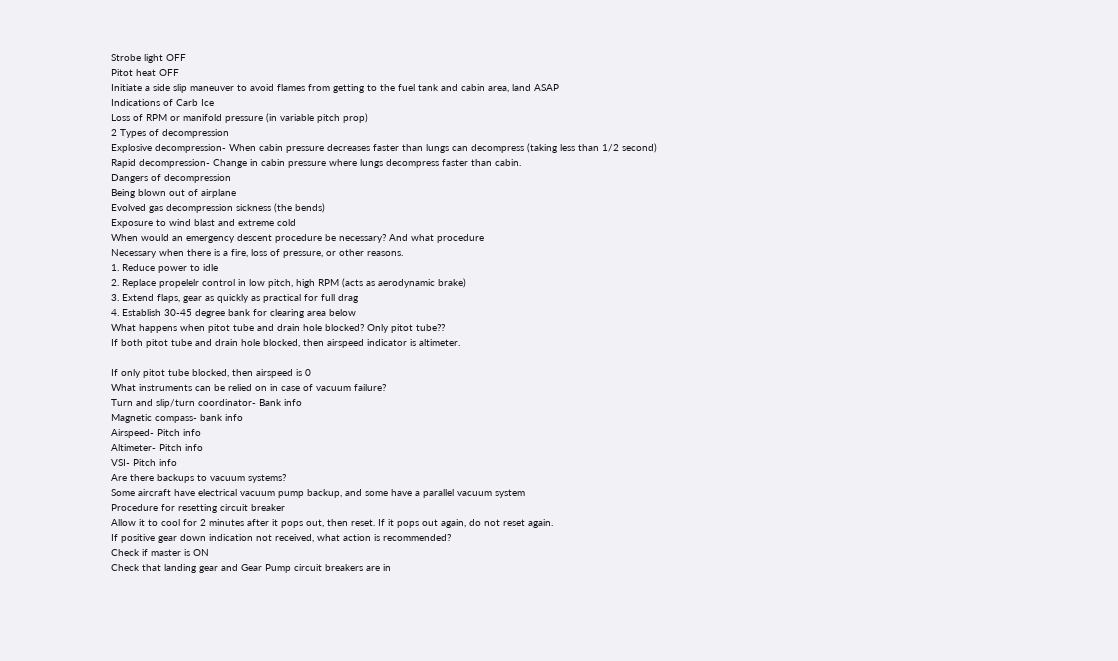Strobe light OFF
Pitot heat OFF
Initiate a side slip maneuver to avoid flames from getting to the fuel tank and cabin area, land ASAP
Indications of Carb Ice
Loss of RPM or manifold pressure (in variable pitch prop)
2 Types of decompression
Explosive decompression- When cabin pressure decreases faster than lungs can decompress (taking less than 1/2 second)
Rapid decompression- Change in cabin pressure where lungs decompress faster than cabin.
Dangers of decompression
Being blown out of airplane
Evolved gas decompression sickness (the bends)
Exposure to wind blast and extreme cold
When would an emergency descent procedure be necessary? And what procedure
Necessary when there is a fire, loss of pressure, or other reasons.
1. Reduce power to idle
2. Replace propelelr control in low pitch, high RPM (acts as aerodynamic brake)
3. Extend flaps, gear as quickly as practical for full drag
4. Establish 30-45 degree bank for clearing area below
What happens when pitot tube and drain hole blocked? Only pitot tube??
If both pitot tube and drain hole blocked, then airspeed indicator is altimeter.

If only pitot tube blocked, then airspeed is 0
What instruments can be relied on in case of vacuum failure?
Turn and slip/turn coordinator- Bank info
Magnetic compass- bank info
Airspeed- Pitch info
Altimeter- Pitch info
VSI- Pitch info
Are there backups to vacuum systems?
Some aircraft have electrical vacuum pump backup, and some have a parallel vacuum system
Procedure for resetting circuit breaker
Allow it to cool for 2 minutes after it pops out, then reset. If it pops out again, do not reset again.
If positive gear down indication not received, what action is recommended?
Check if master is ON
Check that landing gear and Gear Pump circuit breakers are in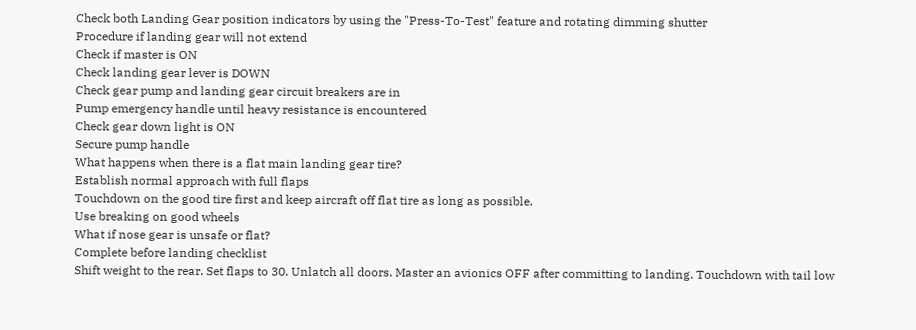Check both Landing Gear position indicators by using the "Press-To-Test" feature and rotating dimming shutter
Procedure if landing gear will not extend
Check if master is ON
Check landing gear lever is DOWN
Check gear pump and landing gear circuit breakers are in
Pump emergency handle until heavy resistance is encountered
Check gear down light is ON
Secure pump handle
What happens when there is a flat main landing gear tire?
Establish normal approach with full flaps
Touchdown on the good tire first and keep aircraft off flat tire as long as possible.
Use breaking on good wheels
What if nose gear is unsafe or flat?
Complete before landing checklist
Shift weight to the rear. Set flaps to 30. Unlatch all doors. Master an avionics OFF after committing to landing. Touchdown with tail low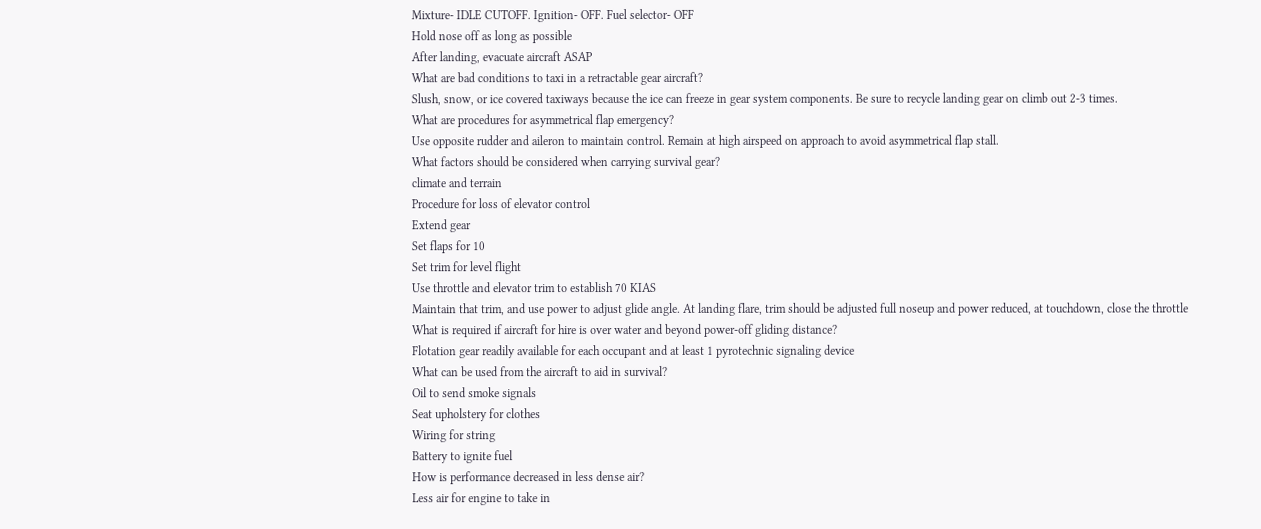Mixture- IDLE CUTOFF. Ignition- OFF. Fuel selector- OFF
Hold nose off as long as possible
After landing, evacuate aircraft ASAP
What are bad conditions to taxi in a retractable gear aircraft?
Slush, snow, or ice covered taxiways because the ice can freeze in gear system components. Be sure to recycle landing gear on climb out 2-3 times.
What are procedures for asymmetrical flap emergency?
Use opposite rudder and aileron to maintain control. Remain at high airspeed on approach to avoid asymmetrical flap stall.
What factors should be considered when carrying survival gear?
climate and terrain
Procedure for loss of elevator control
Extend gear
Set flaps for 10
Set trim for level flight
Use throttle and elevator trim to establish 70 KIAS
Maintain that trim, and use power to adjust glide angle. At landing flare, trim should be adjusted full noseup and power reduced, at touchdown, close the throttle
What is required if aircraft for hire is over water and beyond power-off gliding distance?
Flotation gear readily available for each occupant and at least 1 pyrotechnic signaling device
What can be used from the aircraft to aid in survival?
Oil to send smoke signals
Seat upholstery for clothes
Wiring for string
Battery to ignite fuel
How is performance decreased in less dense air?
Less air for engine to take in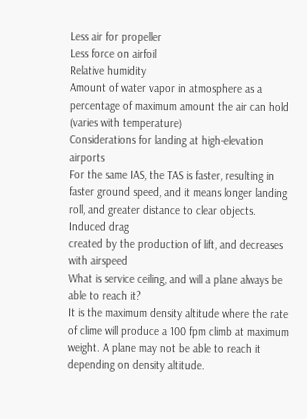Less air for propeller
Less force on airfoil
Relative humidity
Amount of water vapor in atmosphere as a percentage of maximum amount the air can hold (varies with temperature)
Considerations for landing at high-elevation airports
For the same IAS, the TAS is faster, resulting in faster ground speed, and it means longer landing roll, and greater distance to clear objects.
Induced drag
created by the production of lift, and decreases with airspeed
What is service ceiling, and will a plane always be able to reach it?
It is the maximum density altitude where the rate of clime will produce a 100 fpm climb at maximum weight. A plane may not be able to reach it depending on density altitude.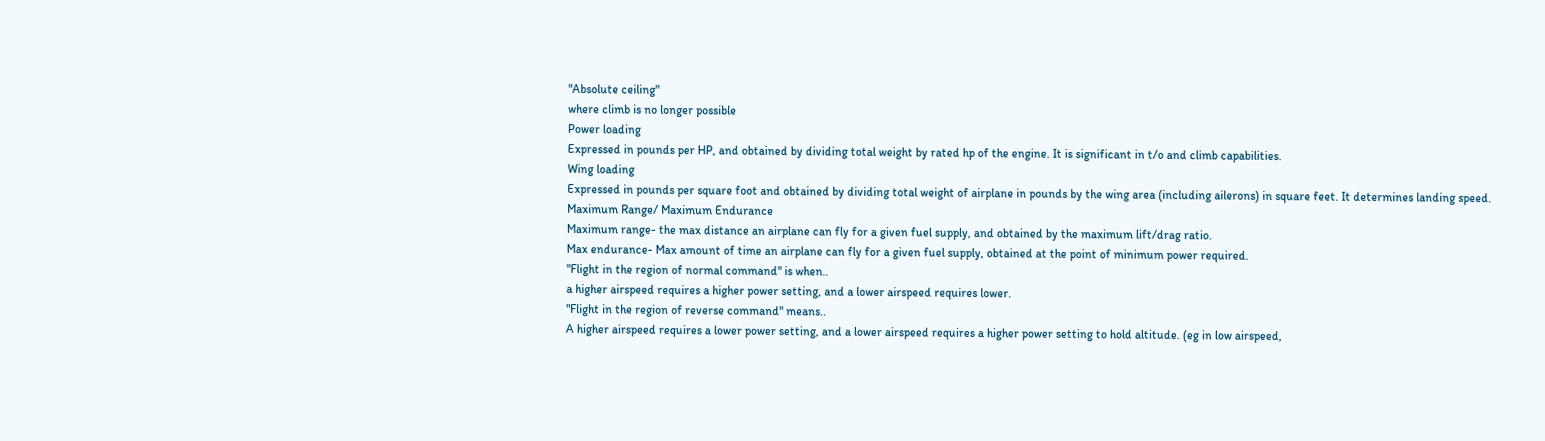"Absolute ceiling"
where climb is no longer possible
Power loading
Expressed in pounds per HP, and obtained by dividing total weight by rated hp of the engine. It is significant in t/o and climb capabilities.
Wing loading
Expressed in pounds per square foot and obtained by dividing total weight of airplane in pounds by the wing area (including ailerons) in square feet. It determines landing speed.
Maximum Range/ Maximum Endurance
Maximum range- the max distance an airplane can fly for a given fuel supply, and obtained by the maximum lift/drag ratio.
Max endurance- Max amount of time an airplane can fly for a given fuel supply, obtained at the point of minimum power required.
"Flight in the region of normal command" is when..
a higher airspeed requires a higher power setting, and a lower airspeed requires lower.
"Flight in the region of reverse command" means..
A higher airspeed requires a lower power setting, and a lower airspeed requires a higher power setting to hold altitude. (eg in low airspeed,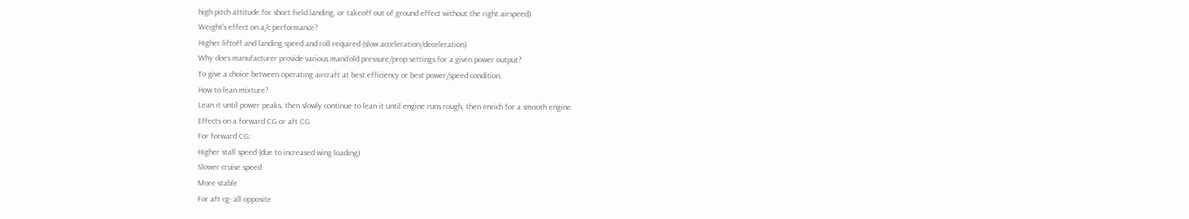high pitch attitude for short field landing, or takeoff out of ground effect without the right airspeed)
Weight's effect on a/c performance?
Higher liftoff and landing speed and roll required (slow acceleration/deceleration)
Why does manufacturer provide various manifold pressure/prop settings for a given power output?
To give a choice between operating aircraft at best efficiency or best power/speed condition.
How to lean mixture?
Lean it until power peaks, then slowly continue to lean it until engine runs rough, then enrich for a smooth engine.
Effects on a forward CG or aft CG
For forward CG:
Higher stall speed (due to increased wing loading)
Slower cruise speed
More stable
For aft cg- all opposite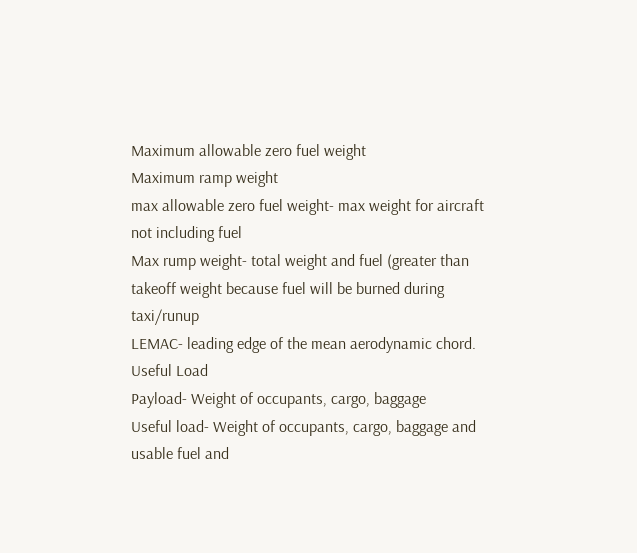Maximum allowable zero fuel weight
Maximum ramp weight
max allowable zero fuel weight- max weight for aircraft not including fuel
Max rump weight- total weight and fuel (greater than takeoff weight because fuel will be burned during taxi/runup
LEMAC- leading edge of the mean aerodynamic chord.
Useful Load
Payload- Weight of occupants, cargo, baggage
Useful load- Weight of occupants, cargo, baggage and usable fuel and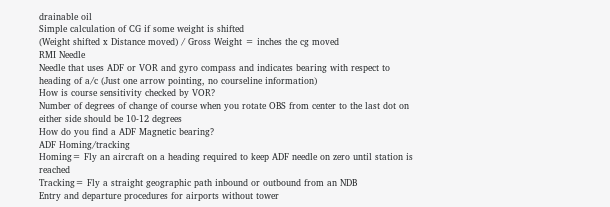drainable oil
Simple calculation of CG if some weight is shifted
(Weight shifted x Distance moved) / Gross Weight = inches the cg moved
RMI Needle
Needle that uses ADF or VOR and gyro compass and indicates bearing with respect to heading of a/c (Just one arrow pointing, no courseline information)
How is course sensitivity checked by VOR?
Number of degrees of change of course when you rotate OBS from center to the last dot on either side should be 10-12 degrees
How do you find a ADF Magnetic bearing?
ADF Homing/tracking
Homing= Fly an aircraft on a heading required to keep ADF needle on zero until station is reached
Tracking= Fly a straight geographic path inbound or outbound from an NDB
Entry and departure procedures for airports without tower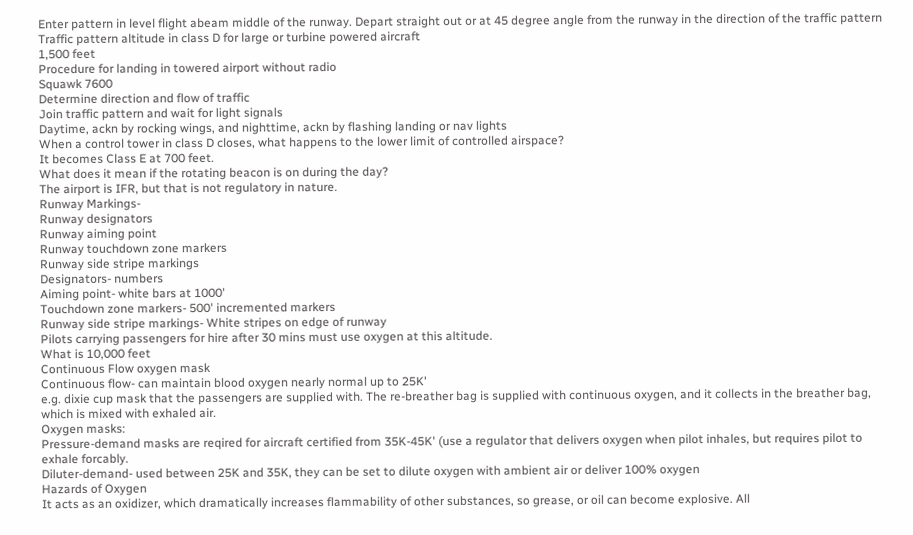Enter pattern in level flight abeam middle of the runway. Depart straight out or at 45 degree angle from the runway in the direction of the traffic pattern
Traffic pattern altitude in class D for large or turbine powered aircraft
1,500 feet
Procedure for landing in towered airport without radio
Squawk 7600
Determine direction and flow of traffic
Join traffic pattern and wait for light signals
Daytime, ackn by rocking wings, and nighttime, ackn by flashing landing or nav lights
When a control tower in class D closes, what happens to the lower limit of controlled airspace?
It becomes Class E at 700 feet.
What does it mean if the rotating beacon is on during the day?
The airport is IFR, but that is not regulatory in nature.
Runway Markings-
Runway designators
Runway aiming point
Runway touchdown zone markers
Runway side stripe markings
Designators- numbers
Aiming point- white bars at 1000'
Touchdown zone markers- 500' incremented markers
Runway side stripe markings- White stripes on edge of runway
Pilots carrying passengers for hire after 30 mins must use oxygen at this altitude.
What is 10,000 feet
Continuous Flow oxygen mask
Continuous flow- can maintain blood oxygen nearly normal up to 25K'
e.g. dixie cup mask that the passengers are supplied with. The re-breather bag is supplied with continuous oxygen, and it collects in the breather bag, which is mixed with exhaled air.
Oxygen masks:
Pressure-demand masks are reqired for aircraft certified from 35K-45K' (use a regulator that delivers oxygen when pilot inhales, but requires pilot to exhale forcably.
Diluter-demand- used between 25K and 35K, they can be set to dilute oxygen with ambient air or deliver 100% oxygen
Hazards of Oxygen
It acts as an oxidizer, which dramatically increases flammability of other substances, so grease, or oil can become explosive. All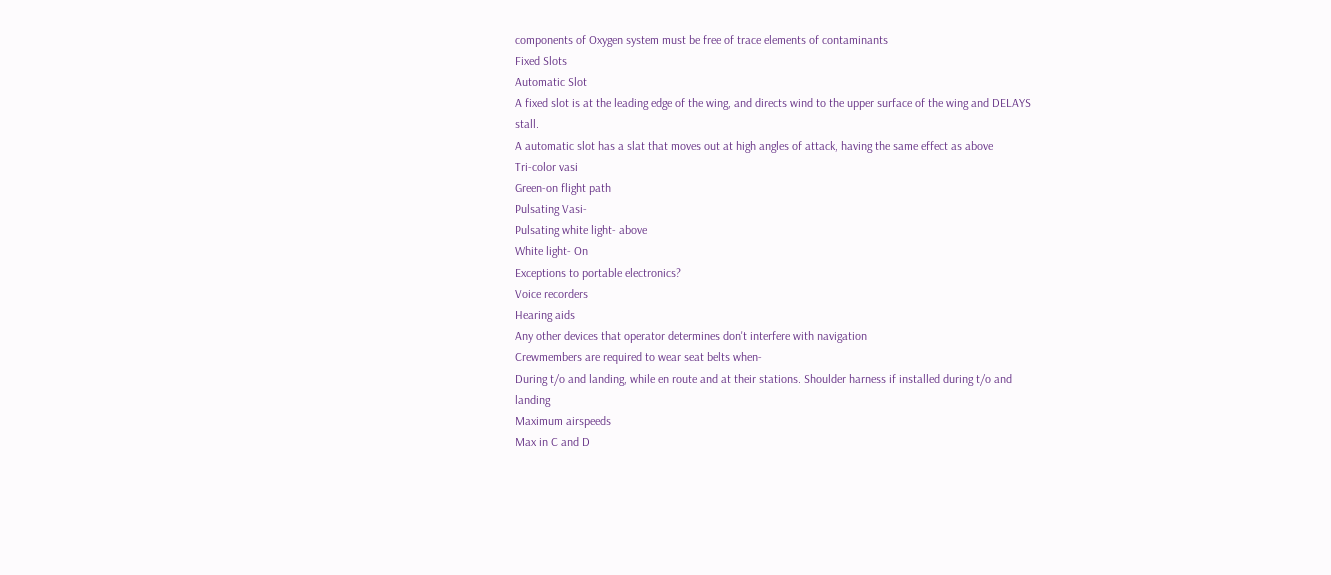components of Oxygen system must be free of trace elements of contaminants
Fixed Slots
Automatic Slot
A fixed slot is at the leading edge of the wing, and directs wind to the upper surface of the wing and DELAYS stall.
A automatic slot has a slat that moves out at high angles of attack, having the same effect as above
Tri-color vasi
Green-on flight path
Pulsating Vasi-
Pulsating white light- above
White light- On
Exceptions to portable electronics?
Voice recorders
Hearing aids
Any other devices that operator determines don't interfere with navigation
Crewmembers are required to wear seat belts when-
During t/o and landing, while en route and at their stations. Shoulder harness if installed during t/o and landing
Maximum airspeeds
Max in C and D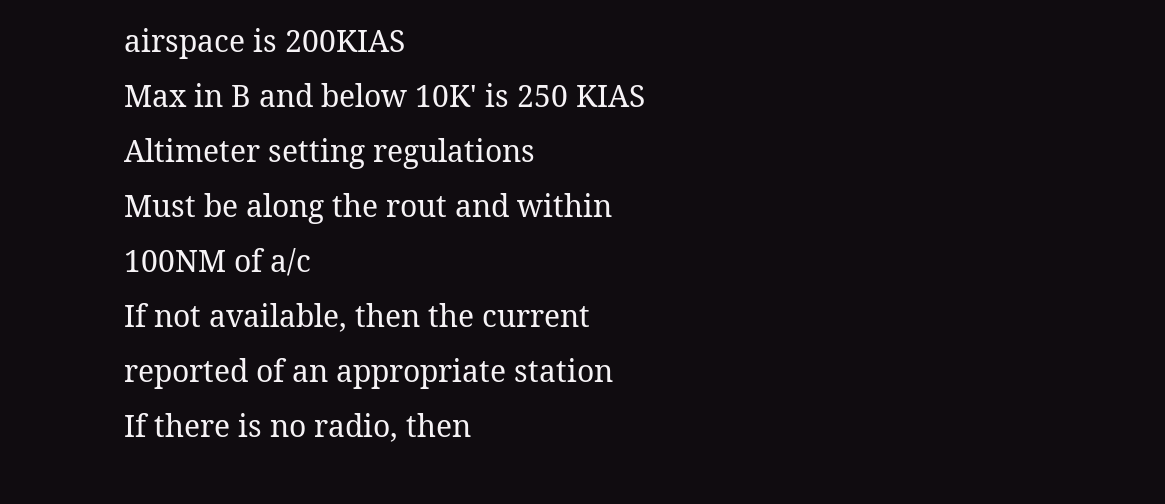airspace is 200KIAS
Max in B and below 10K' is 250 KIAS
Altimeter setting regulations
Must be along the rout and within 100NM of a/c
If not available, then the current reported of an appropriate station
If there is no radio, then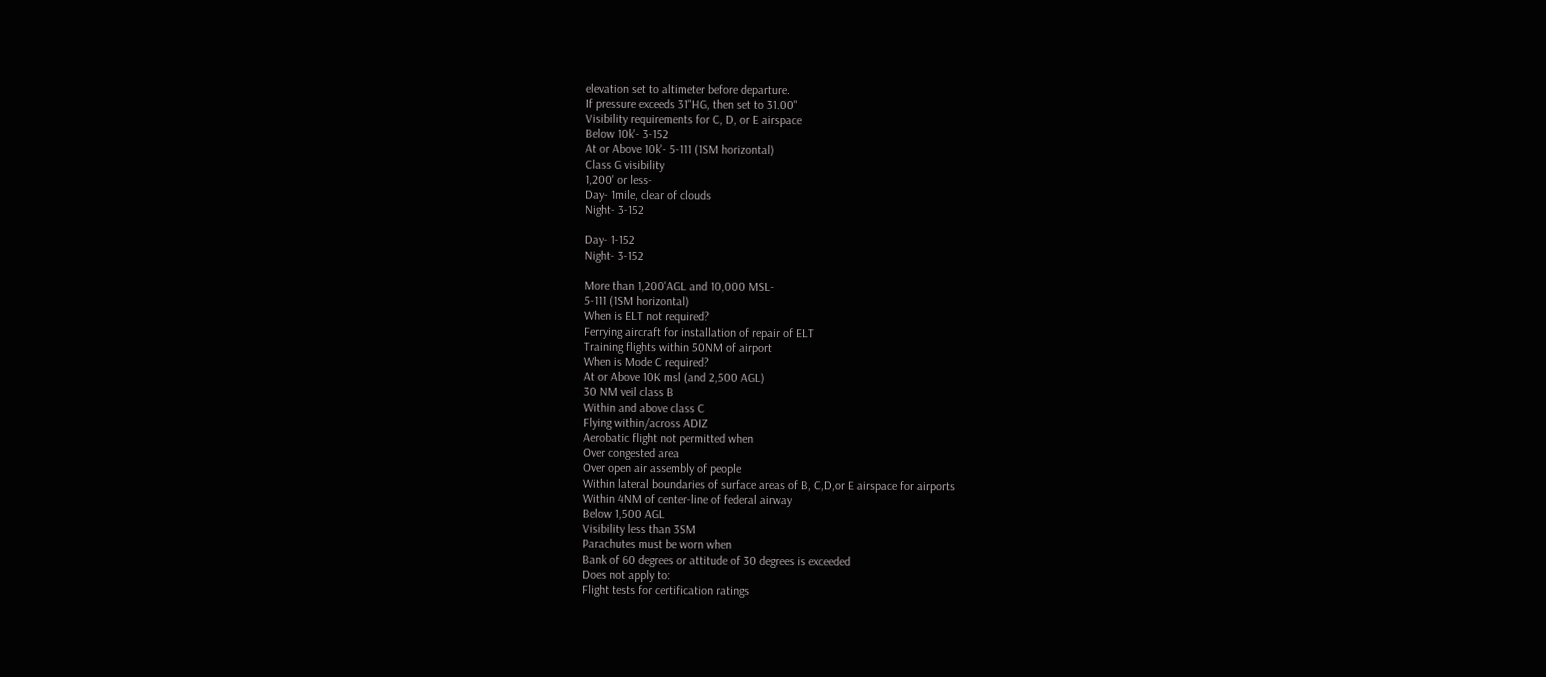elevation set to altimeter before departure.
If pressure exceeds 31"HG, then set to 31.00"
Visibility requirements for C, D, or E airspace
Below 10k'- 3-152
At or Above 10k'- 5-111 (1SM horizontal)
Class G visibility
1,200' or less-
Day- 1mile, clear of clouds
Night- 3-152

Day- 1-152
Night- 3-152

More than 1,200'AGL and 10,000 MSL-
5-111 (1SM horizontal)
When is ELT not required?
Ferrying aircraft for installation of repair of ELT
Training flights within 50NM of airport
When is Mode C required?
At or Above 10K msl (and 2,500 AGL)
30 NM veil class B
Within and above class C
Flying within/across ADIZ
Aerobatic flight not permitted when
Over congested area
Over open air assembly of people
Within lateral boundaries of surface areas of B, C,D,or E airspace for airports
Within 4NM of center-line of federal airway
Below 1,500 AGL
Visibility less than 3SM
Parachutes must be worn when
Bank of 60 degrees or attitude of 30 degrees is exceeded
Does not apply to:
Flight tests for certification ratings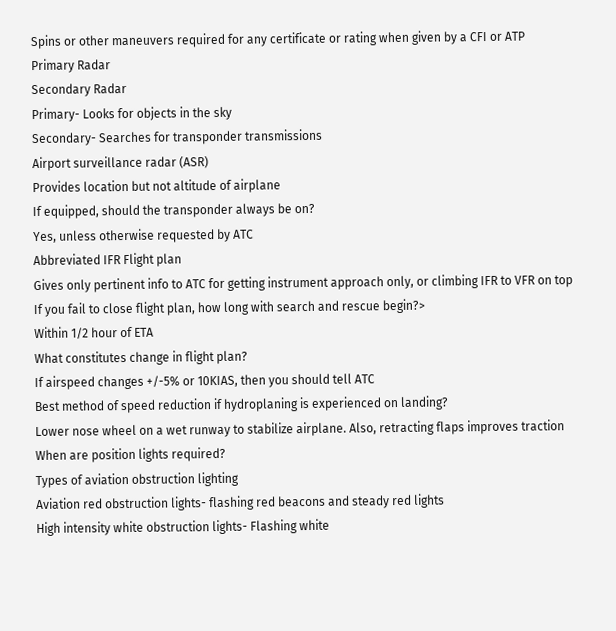Spins or other maneuvers required for any certificate or rating when given by a CFI or ATP
Primary Radar
Secondary Radar
Primary- Looks for objects in the sky
Secondary- Searches for transponder transmissions
Airport surveillance radar (ASR)
Provides location but not altitude of airplane
If equipped, should the transponder always be on?
Yes, unless otherwise requested by ATC
Abbreviated IFR Flight plan
Gives only pertinent info to ATC for getting instrument approach only, or climbing IFR to VFR on top
If you fail to close flight plan, how long with search and rescue begin?>
Within 1/2 hour of ETA
What constitutes change in flight plan?
If airspeed changes +/-5% or 10KIAS, then you should tell ATC
Best method of speed reduction if hydroplaning is experienced on landing?
Lower nose wheel on a wet runway to stabilize airplane. Also, retracting flaps improves traction
When are position lights required?
Types of aviation obstruction lighting
Aviation red obstruction lights- flashing red beacons and steady red lights
High intensity white obstruction lights- Flashing white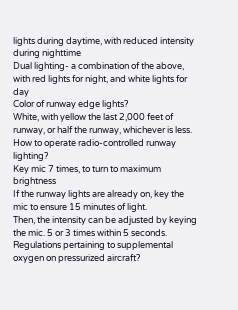lights during daytime, with reduced intensity during nighttime
Dual lighting- a combination of the above, with red lights for night, and white lights for day
Color of runway edge lights?
White, with yellow the last 2,000 feet of runway, or half the runway, whichever is less.
How to operate radio-controlled runway lighting?
Key mic 7 times, to turn to maximum brightness
If the runway lights are already on, key the mic to ensure 15 minutes of light.
Then, the intensity can be adjusted by keying the mic. 5 or 3 times within 5 seconds.
Regulations pertaining to supplemental oxygen on pressurized aircraft?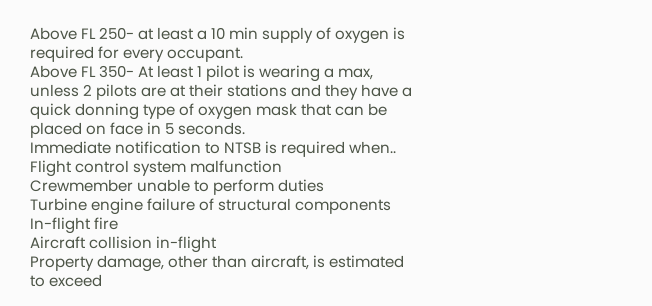Above FL 250- at least a 10 min supply of oxygen is required for every occupant.
Above FL 350- At least 1 pilot is wearing a max, unless 2 pilots are at their stations and they have a quick donning type of oxygen mask that can be placed on face in 5 seconds.
Immediate notification to NTSB is required when..
Flight control system malfunction
Crewmember unable to perform duties
Turbine engine failure of structural components
In-flight fire
Aircraft collision in-flight
Property damage, other than aircraft, is estimated to exceed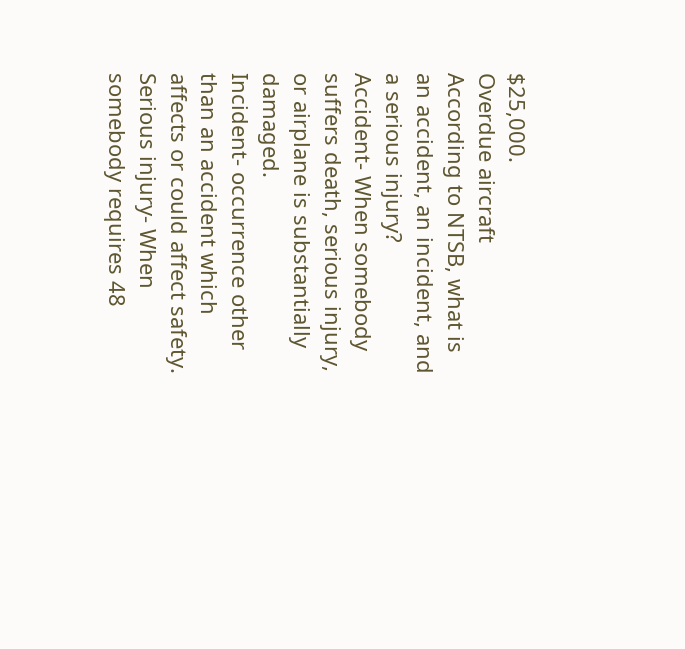$25,000.
Overdue aircraft
According to NTSB, what is an accident, an incident, and a serious injury?
Accident- When somebody suffers death, serious injury, or airplane is substantially damaged.
Incident- occurrence other than an accident which affects or could affect safety.
Serious injury- When somebody requires 48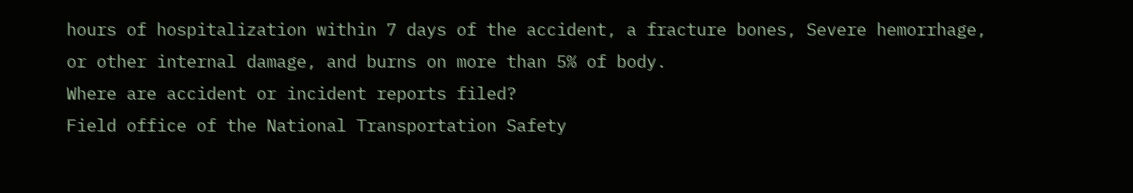hours of hospitalization within 7 days of the accident, a fracture bones, Severe hemorrhage, or other internal damage, and burns on more than 5% of body.
Where are accident or incident reports filed?
Field office of the National Transportation Safety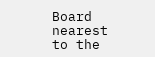Board nearest to the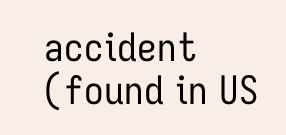accident (found in US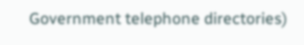Government telephone directories)